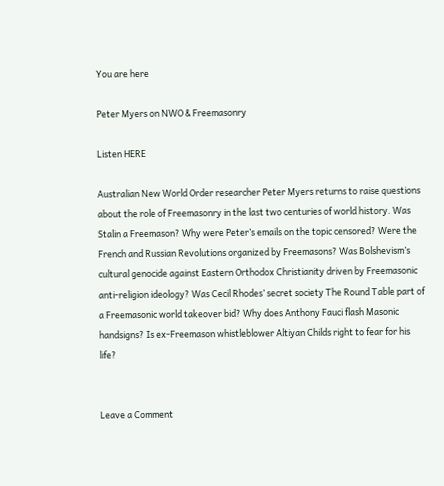You are here

Peter Myers on NWO & Freemasonry

Listen HERE

Australian New World Order researcher Peter Myers returns to raise questions about the role of Freemasonry in the last two centuries of world history. Was Stalin a Freemason? Why were Peter’s emails on the topic censored? Were the French and Russian Revolutions organized by Freemasons? Was Bolshevism’s cultural genocide against Eastern Orthodox Christianity driven by Freemasonic anti-religion ideology? Was Cecil Rhodes’ secret society The Round Table part of a Freemasonic world takeover bid? Why does Anthony Fauci flash Masonic handsigns? Is ex-Freemason whistleblower Altiyan Childs right to fear for his life?


Leave a Comment